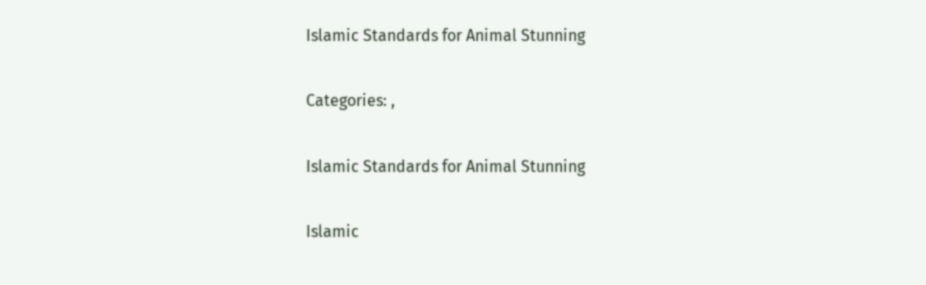Islamic Standards for Animal Stunning

Categories: ,

Islamic Standards for Animal Stunning

Islamic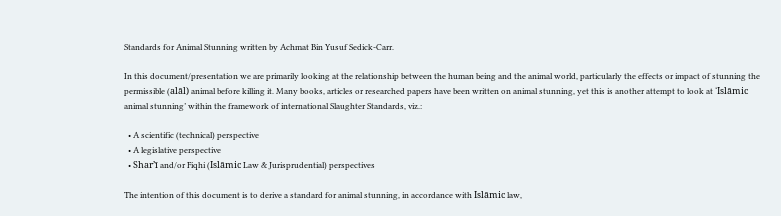Standards for Animal Stunning written by Achmat Bin Yusuf Sedick-Carr.

In this document/presentation we are primarily looking at the relationship between the human being and the animal world, particularly the effects or impact of stunning the permissible (alāl) animal before killing it. Many books, articles or researched papers have been written on animal stunning, yet this is another attempt to look at ‘Islāmic animal stunning’ within the framework of international Slaughter Standards, viz.:

  • A scientific (technical) perspective
  • A legislative perspective
  • Shar’ī and/or Fiqhi (Islāmic Law & Jurisprudential) perspectives

The intention of this document is to derive a standard for animal stunning, in accordance with Islāmic law,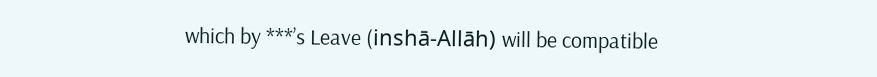which by ***’s Leave (inshā-Allāh) will be compatible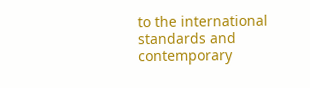to the international standards and contemporary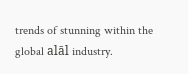trends of stunning within the global alāl industry.